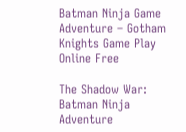Batman Ninja Game Adventure – Gotham Knights Game Play Online Free

The Shadow War: Batman Ninja Adventure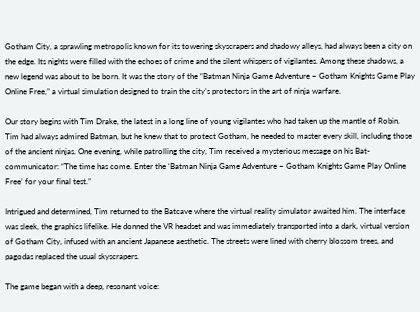Gotham City, a sprawling metropolis known for its towering skyscrapers and shadowy alleys, had always been a city on the edge. Its nights were filled with the echoes of crime and the silent whispers of vigilantes. Among these shadows, a new legend was about to be born. It was the story of the “Batman Ninja Game Adventure – Gotham Knights Game Play Online Free,” a virtual simulation designed to train the city’s protectors in the art of ninja warfare.

Our story begins with Tim Drake, the latest in a long line of young vigilantes who had taken up the mantle of Robin. Tim had always admired Batman, but he knew that to protect Gotham, he needed to master every skill, including those of the ancient ninjas. One evening, while patrolling the city, Tim received a mysterious message on his Bat-communicator: “The time has come. Enter the ‘Batman Ninja Game Adventure – Gotham Knights Game Play Online Free’ for your final test.”

Intrigued and determined, Tim returned to the Batcave where the virtual reality simulator awaited him. The interface was sleek, the graphics lifelike. He donned the VR headset and was immediately transported into a dark, virtual version of Gotham City, infused with an ancient Japanese aesthetic. The streets were lined with cherry blossom trees, and pagodas replaced the usual skyscrapers.

The game began with a deep, resonant voice: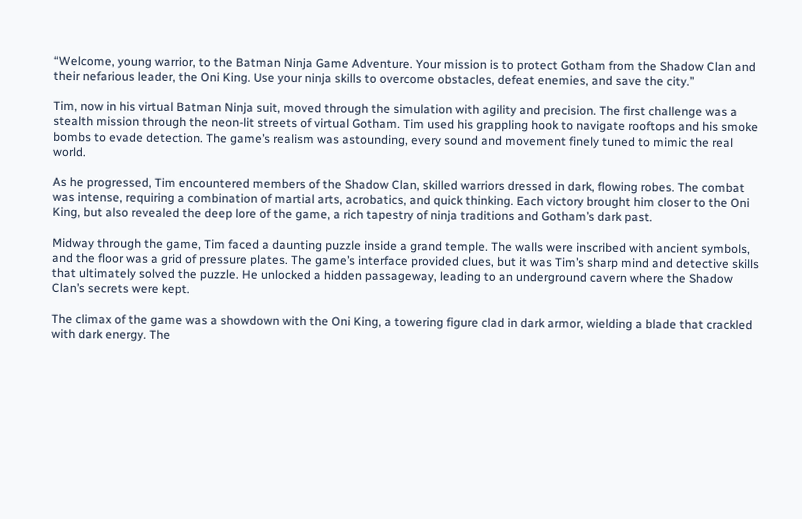“Welcome, young warrior, to the Batman Ninja Game Adventure. Your mission is to protect Gotham from the Shadow Clan and their nefarious leader, the Oni King. Use your ninja skills to overcome obstacles, defeat enemies, and save the city.”

Tim, now in his virtual Batman Ninja suit, moved through the simulation with agility and precision. The first challenge was a stealth mission through the neon-lit streets of virtual Gotham. Tim used his grappling hook to navigate rooftops and his smoke bombs to evade detection. The game’s realism was astounding, every sound and movement finely tuned to mimic the real world.

As he progressed, Tim encountered members of the Shadow Clan, skilled warriors dressed in dark, flowing robes. The combat was intense, requiring a combination of martial arts, acrobatics, and quick thinking. Each victory brought him closer to the Oni King, but also revealed the deep lore of the game, a rich tapestry of ninja traditions and Gotham’s dark past.

Midway through the game, Tim faced a daunting puzzle inside a grand temple. The walls were inscribed with ancient symbols, and the floor was a grid of pressure plates. The game’s interface provided clues, but it was Tim’s sharp mind and detective skills that ultimately solved the puzzle. He unlocked a hidden passageway, leading to an underground cavern where the Shadow Clan’s secrets were kept.

The climax of the game was a showdown with the Oni King, a towering figure clad in dark armor, wielding a blade that crackled with dark energy. The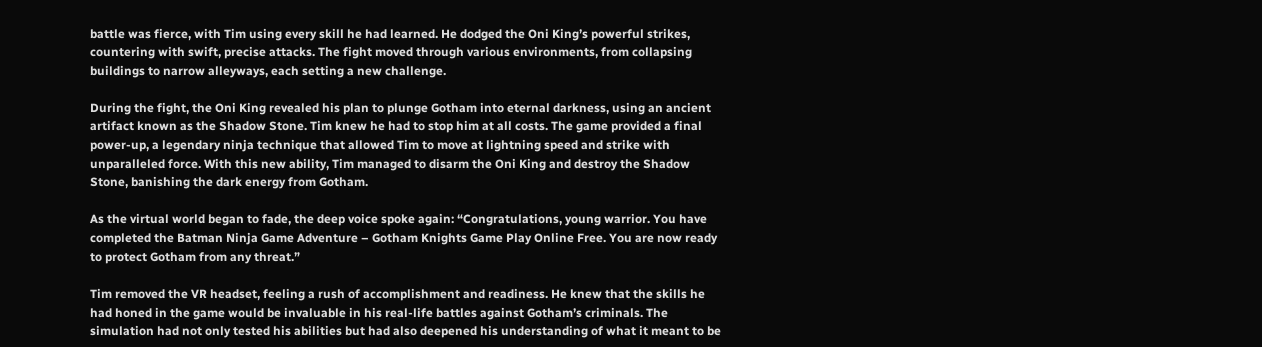battle was fierce, with Tim using every skill he had learned. He dodged the Oni King’s powerful strikes, countering with swift, precise attacks. The fight moved through various environments, from collapsing buildings to narrow alleyways, each setting a new challenge.

During the fight, the Oni King revealed his plan to plunge Gotham into eternal darkness, using an ancient artifact known as the Shadow Stone. Tim knew he had to stop him at all costs. The game provided a final power-up, a legendary ninja technique that allowed Tim to move at lightning speed and strike with unparalleled force. With this new ability, Tim managed to disarm the Oni King and destroy the Shadow Stone, banishing the dark energy from Gotham.

As the virtual world began to fade, the deep voice spoke again: “Congratulations, young warrior. You have completed the Batman Ninja Game Adventure – Gotham Knights Game Play Online Free. You are now ready to protect Gotham from any threat.”

Tim removed the VR headset, feeling a rush of accomplishment and readiness. He knew that the skills he had honed in the game would be invaluable in his real-life battles against Gotham’s criminals. The simulation had not only tested his abilities but had also deepened his understanding of what it meant to be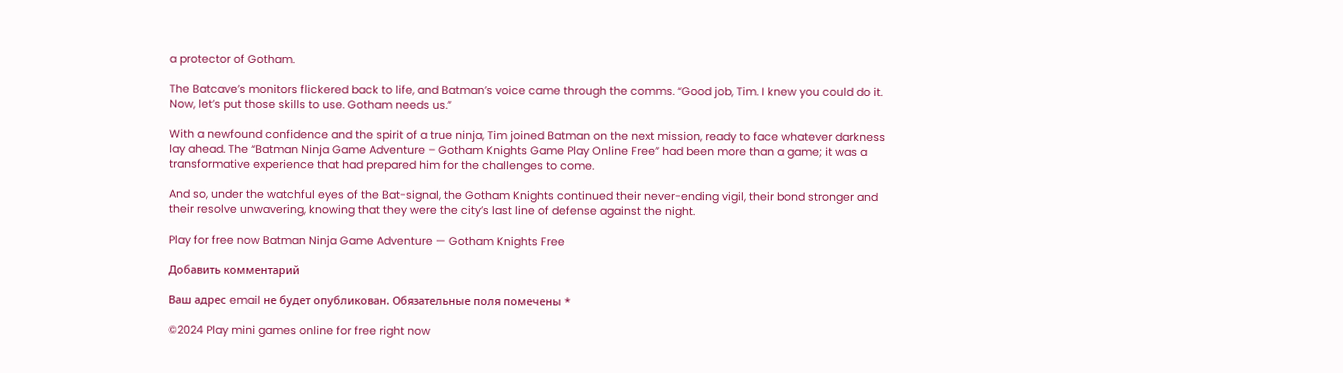a protector of Gotham.

The Batcave’s monitors flickered back to life, and Batman’s voice came through the comms. “Good job, Tim. I knew you could do it. Now, let’s put those skills to use. Gotham needs us.”

With a newfound confidence and the spirit of a true ninja, Tim joined Batman on the next mission, ready to face whatever darkness lay ahead. The “Batman Ninja Game Adventure – Gotham Knights Game Play Online Free” had been more than a game; it was a transformative experience that had prepared him for the challenges to come.

And so, under the watchful eyes of the Bat-signal, the Gotham Knights continued their never-ending vigil, their bond stronger and their resolve unwavering, knowing that they were the city’s last line of defense against the night.

Play for free now Batman Ninja Game Adventure — Gotham Knights Free

Добавить комментарий

Ваш адрес email не будет опубликован. Обязательные поля помечены *

©2024 Play mini games online for free right now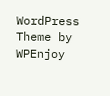WordPress Theme by WPEnjoy